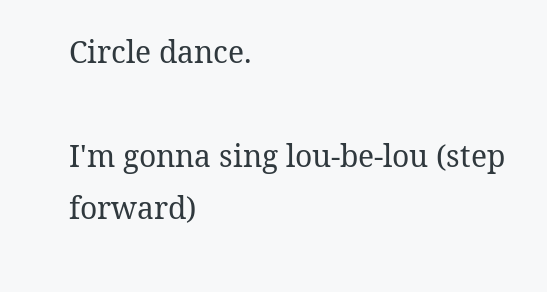Circle dance.

I'm gonna sing lou-be-lou (step forward)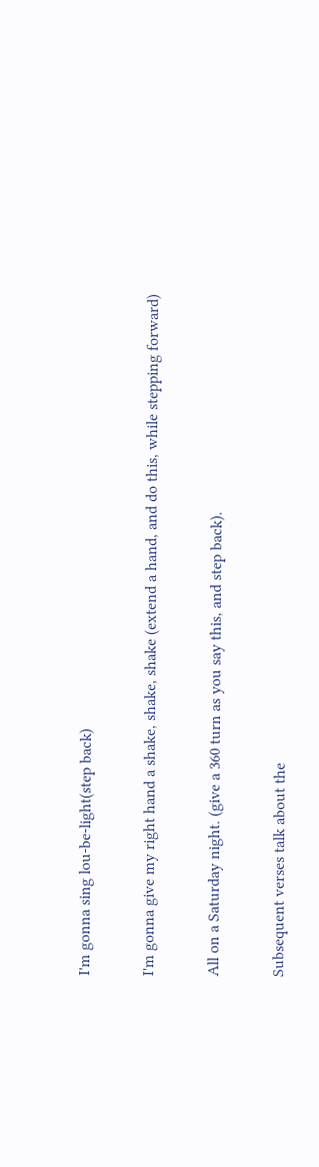I'm gonna sing lou-be-light(step back)

I'm gonna give my right hand a shake, shake, shake (extend a hand, and do this, while stepping forward)

All on a Saturday night. (give a 360 turn as you say this, and step back).

Subsequent verses talk about the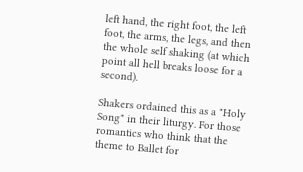left hand, the right foot, the left foot, the arms, the legs, and then the whole self shaking (at which point all hell breaks loose for a second).

Shakers ordained this as a "Holy Song" in their liturgy. For those romantics who think that the theme to Ballet for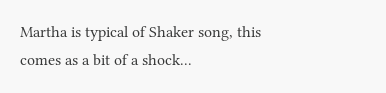Martha is typical of Shaker song, this comes as a bit of a shock...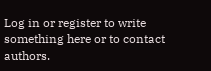Log in or register to write something here or to contact authors.